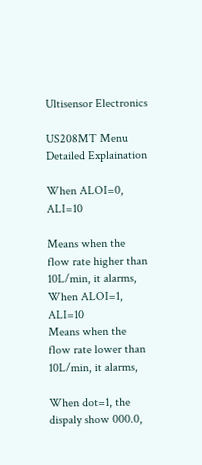Ultisensor Electronics

US208MT Menu Detailed Explaination

When ALOI=0, ALI=10

Means when the flow rate higher than 10L/min, it alarms,
When ALOI=1, ALI=10
Means when the flow rate lower than 10L/min, it alarms,

When dot=1, the dispaly show 000.0,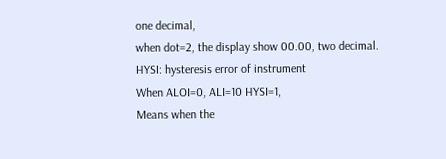one decimal,
when dot=2, the display show 00.00, two decimal.
HYSI: hysteresis error of instrument
When ALOI=0, ALI=10 HYSI=1,
Means when the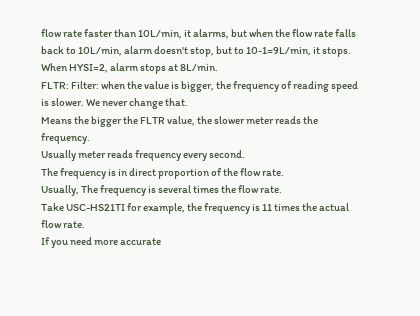flow rate faster than 10L/min, it alarms, but when the flow rate falls back to 10L/min, alarm doesn't stop, but to 10-1=9L/min, it stops.
When HYSI=2, alarm stops at 8L/min.
FLTR: Filter: when the value is bigger, the frequency of reading speed is slower. We never change that.
Means the bigger the FLTR value, the slower meter reads the frequency.
Usually meter reads frequency every second.
The frequency is in direct proportion of the flow rate.
Usually, The frequency is several times the flow rate.
Take USC-HS21TI for example, the frequency is 11 times the actual flow rate.
If you need more accurate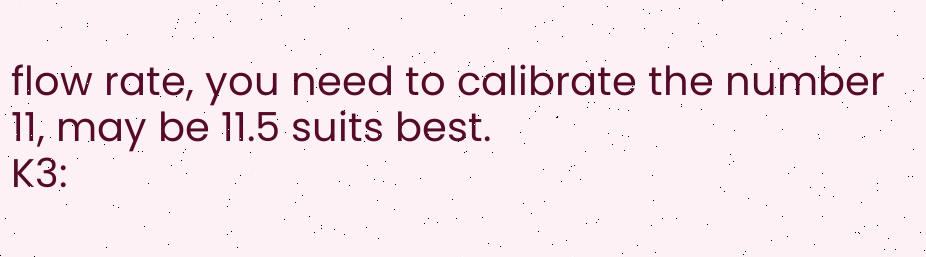flow rate, you need to calibrate the number 11, may be 11.5 suits best.
K3: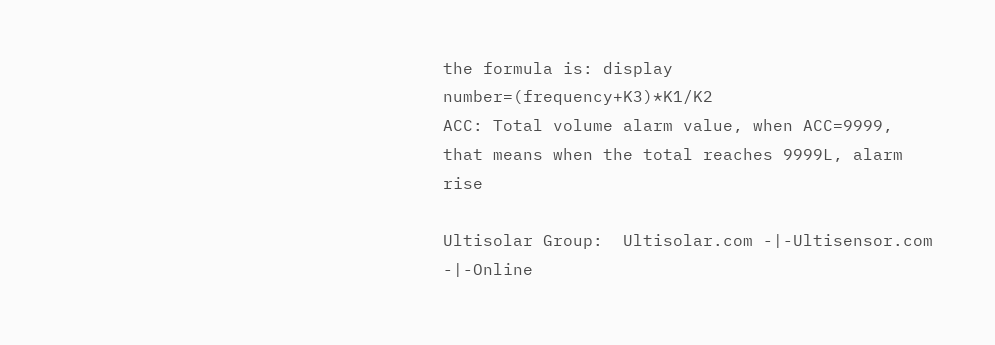the formula is: display number=(frequency+K3)*K1/K2
ACC: Total volume alarm value, when ACC=9999, that means when the total reaches 9999L, alarm rise

Ultisolar Group:  Ultisolar.com -|-Ultisensor.com -|-Online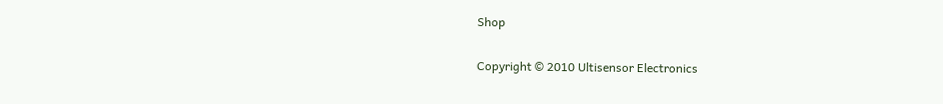Shop

Copyright © 2010 Ultisensor Electronics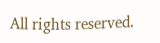All rights reserved.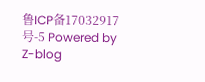鲁ICP备17032917号-5 Powered by Z-blog